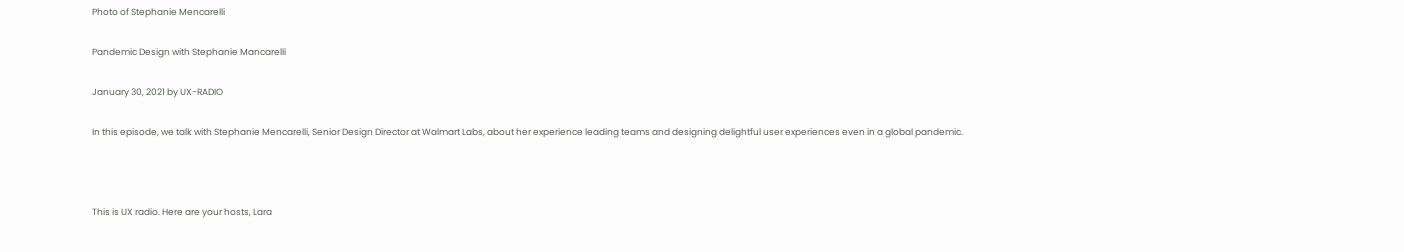Photo of Stephanie Mencarelli

Pandemic Design with Stephanie Mancarelli

January 30, 2021 by UX-RADIO

In this episode, we talk with Stephanie Mencarelli, Senior Design Director at Walmart Labs, about her experience leading teams and designing delightful user experiences even in a global pandemic.



This is UX radio. Here are your hosts, Lara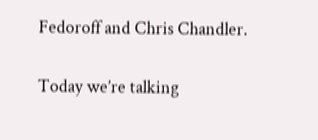Fedoroff and Chris Chandler.


Today we’re talking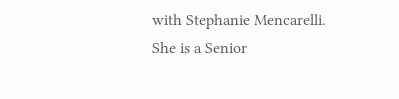with Stephanie Mencarelli. She is a Senior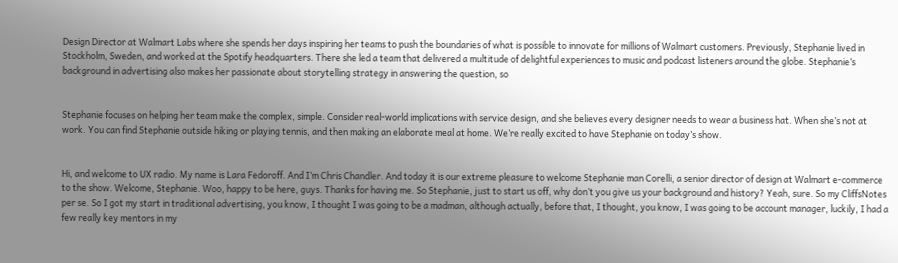Design Director at Walmart Labs where she spends her days inspiring her teams to push the boundaries of what is possible to innovate for millions of Walmart customers. Previously, Stephanie lived in Stockholm, Sweden, and worked at the Spotify headquarters. There she led a team that delivered a multitude of delightful experiences to music and podcast listeners around the globe. Stephanie’s background in advertising also makes her passionate about storytelling strategy in answering the question, so


Stephanie focuses on helping her team make the complex, simple. Consider real-world implications with service design, and she believes every designer needs to wear a business hat. When she’s not at work. You can find Stephanie outside hiking or playing tennis, and then making an elaborate meal at home. We’re really excited to have Stephanie on today’s show.


Hi, and welcome to UX radio. My name is Lara Fedoroff. And I’m Chris Chandler. And today it is our extreme pleasure to welcome Stephanie man Corelli, a senior director of design at Walmart e-commerce to the show. Welcome, Stephanie. Woo, happy to be here, guys. Thanks for having me. So Stephanie, just to start us off, why don’t you give us your background and history? Yeah, sure. So my CliffsNotes per se. So I got my start in traditional advertising, you know, I thought I was going to be a madman, although actually, before that, I thought, you know, I was going to be account manager, luckily, I had a few really key mentors in my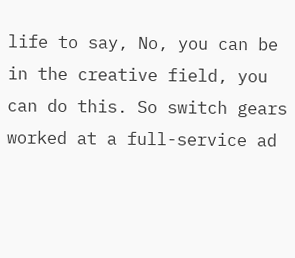life to say, No, you can be in the creative field, you can do this. So switch gears worked at a full-service ad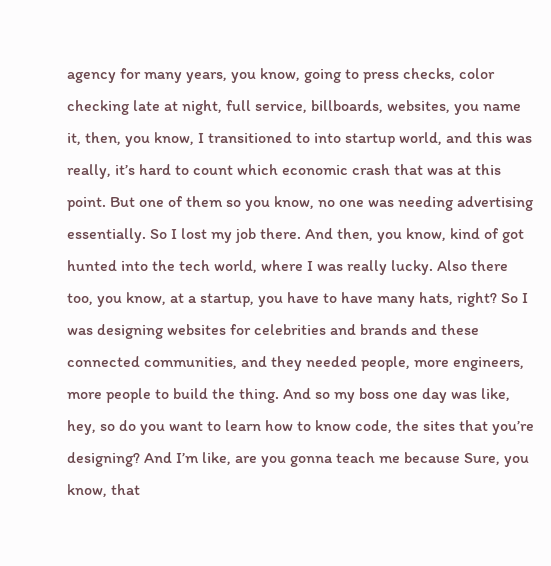agency for many years, you know, going to press checks, color checking late at night, full service, billboards, websites, you name it, then, you know, I transitioned to into startup world, and this was really, it’s hard to count which economic crash that was at this point. But one of them so you know, no one was needing advertising essentially. So I lost my job there. And then, you know, kind of got hunted into the tech world, where I was really lucky. Also there too, you know, at a startup, you have to have many hats, right? So I was designing websites for celebrities and brands and these connected communities, and they needed people, more engineers, more people to build the thing. And so my boss one day was like, hey, so do you want to learn how to know code, the sites that you’re designing? And I’m like, are you gonna teach me because Sure, you know, that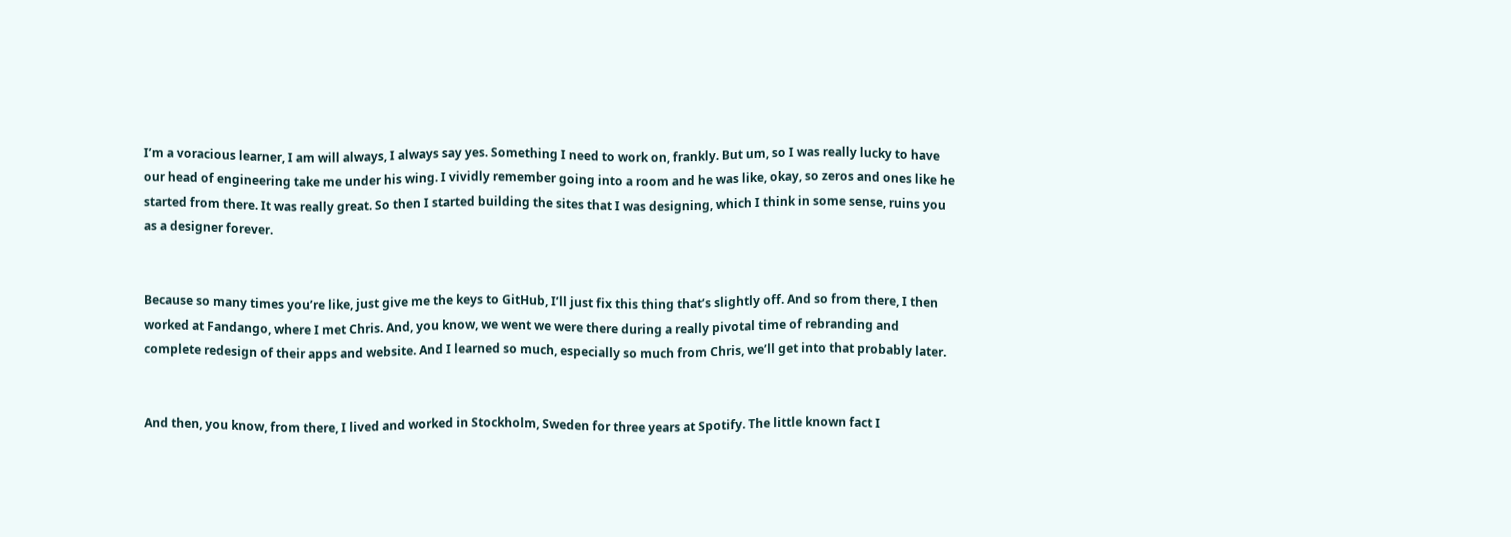I’m a voracious learner, I am will always, I always say yes. Something I need to work on, frankly. But um, so I was really lucky to have our head of engineering take me under his wing. I vividly remember going into a room and he was like, okay, so zeros and ones like he started from there. It was really great. So then I started building the sites that I was designing, which I think in some sense, ruins you as a designer forever.


Because so many times you’re like, just give me the keys to GitHub, I’ll just fix this thing that’s slightly off. And so from there, I then worked at Fandango, where I met Chris. And, you know, we went we were there during a really pivotal time of rebranding and complete redesign of their apps and website. And I learned so much, especially so much from Chris, we’ll get into that probably later.


And then, you know, from there, I lived and worked in Stockholm, Sweden for three years at Spotify. The little known fact I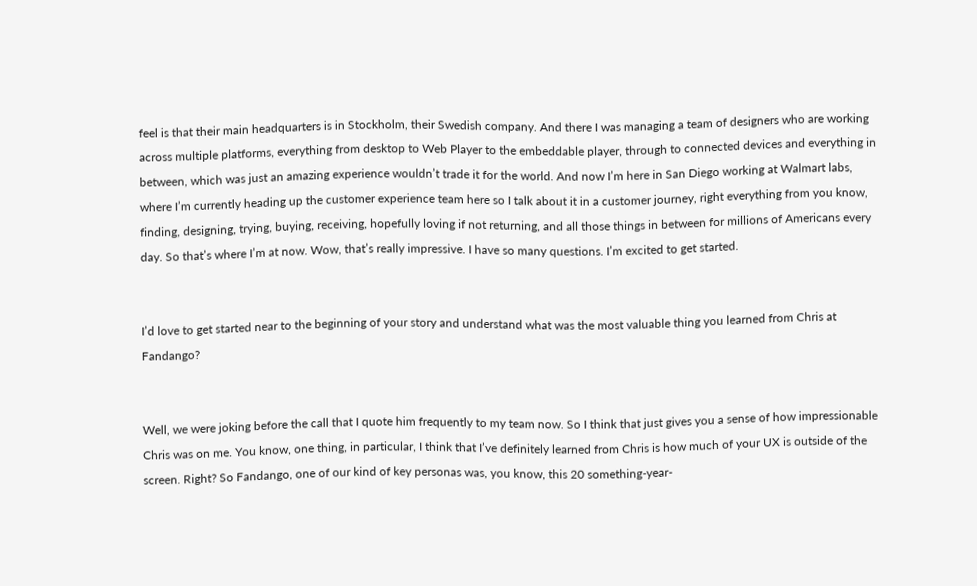feel is that their main headquarters is in Stockholm, their Swedish company. And there I was managing a team of designers who are working across multiple platforms, everything from desktop to Web Player to the embeddable player, through to connected devices and everything in between, which was just an amazing experience wouldn’t trade it for the world. And now I’m here in San Diego working at Walmart labs, where I’m currently heading up the customer experience team here so I talk about it in a customer journey, right everything from you know, finding, designing, trying, buying, receiving, hopefully loving if not returning, and all those things in between for millions of Americans every day. So that’s where I’m at now. Wow, that’s really impressive. I have so many questions. I’m excited to get started.


I’d love to get started near to the beginning of your story and understand what was the most valuable thing you learned from Chris at Fandango?


Well, we were joking before the call that I quote him frequently to my team now. So I think that just gives you a sense of how impressionable Chris was on me. You know, one thing, in particular, I think that I’ve definitely learned from Chris is how much of your UX is outside of the screen. Right? So Fandango, one of our kind of key personas was, you know, this 20 something-year-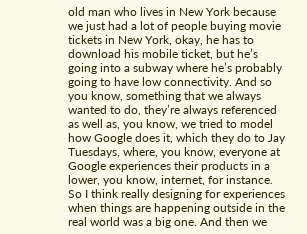old man who lives in New York because we just had a lot of people buying movie tickets in New York, okay, he has to download his mobile ticket, but he’s going into a subway where he’s probably going to have low connectivity. And so you know, something that we always wanted to do, they’re always referenced as well as, you know, we tried to model how Google does it, which they do to Jay Tuesdays, where, you know, everyone at Google experiences their products in a lower, you know, internet, for instance. So I think really designing for experiences when things are happening outside in the real world was a big one. And then we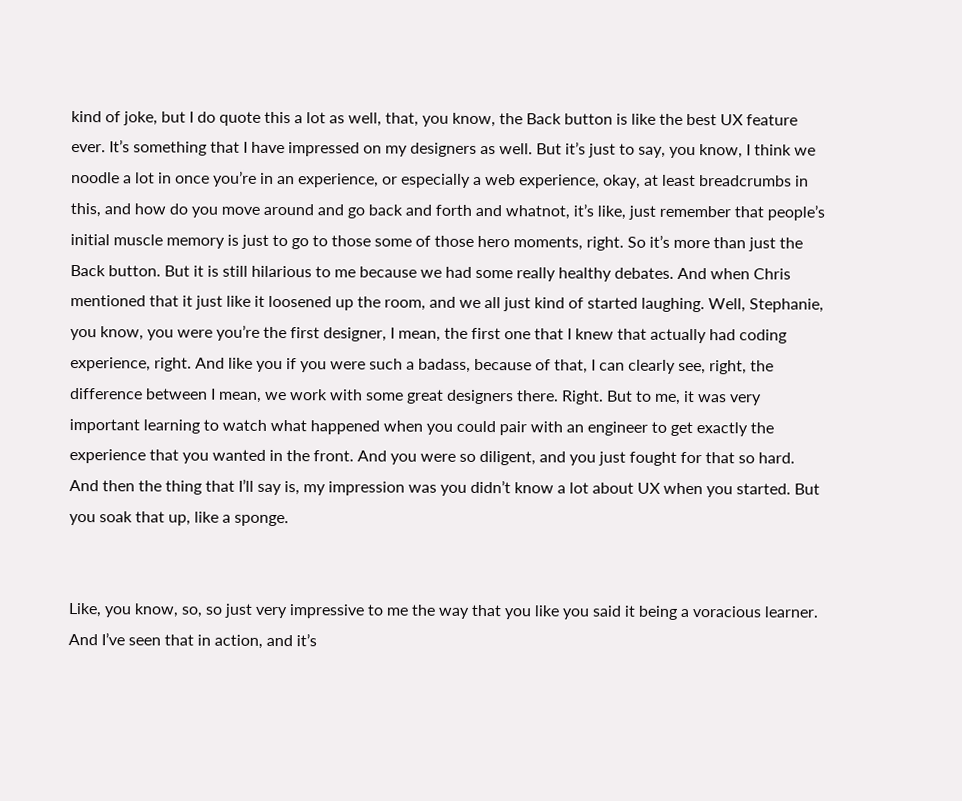kind of joke, but I do quote this a lot as well, that, you know, the Back button is like the best UX feature ever. It’s something that I have impressed on my designers as well. But it’s just to say, you know, I think we noodle a lot in once you’re in an experience, or especially a web experience, okay, at least breadcrumbs in this, and how do you move around and go back and forth and whatnot, it’s like, just remember that people’s initial muscle memory is just to go to those some of those hero moments, right. So it’s more than just the Back button. But it is still hilarious to me because we had some really healthy debates. And when Chris mentioned that it just like it loosened up the room, and we all just kind of started laughing. Well, Stephanie, you know, you were you’re the first designer, I mean, the first one that I knew that actually had coding experience, right. And like you if you were such a badass, because of that, I can clearly see, right, the difference between I mean, we work with some great designers there. Right. But to me, it was very important learning to watch what happened when you could pair with an engineer to get exactly the experience that you wanted in the front. And you were so diligent, and you just fought for that so hard. And then the thing that I’ll say is, my impression was you didn’t know a lot about UX when you started. But you soak that up, like a sponge.


Like, you know, so, so just very impressive to me the way that you like you said it being a voracious learner. And I’ve seen that in action, and it’s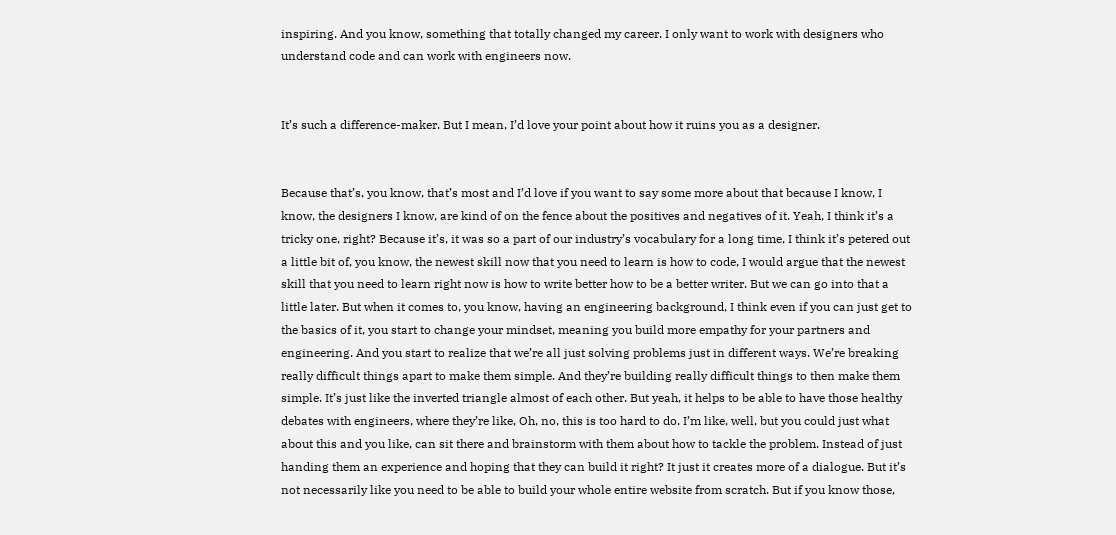inspiring. And you know, something that totally changed my career. I only want to work with designers who understand code and can work with engineers now.


It’s such a difference-maker. But I mean, I’d love your point about how it ruins you as a designer.


Because that’s, you know, that’s most and I’d love if you want to say some more about that because I know, I know, the designers I know, are kind of on the fence about the positives and negatives of it. Yeah, I think it’s a tricky one, right? Because it’s, it was so a part of our industry’s vocabulary for a long time, I think it’s petered out a little bit of, you know, the newest skill now that you need to learn is how to code, I would argue that the newest skill that you need to learn right now is how to write better how to be a better writer. But we can go into that a little later. But when it comes to, you know, having an engineering background, I think even if you can just get to the basics of it, you start to change your mindset, meaning you build more empathy for your partners and engineering. And you start to realize that we’re all just solving problems just in different ways. We’re breaking really difficult things apart to make them simple. And they’re building really difficult things to then make them simple. It’s just like the inverted triangle almost of each other. But yeah, it helps to be able to have those healthy debates with engineers, where they’re like, Oh, no, this is too hard to do. I’m like, well, but you could just what about this and you like, can sit there and brainstorm with them about how to tackle the problem. Instead of just handing them an experience and hoping that they can build it right? It just it creates more of a dialogue. But it’s not necessarily like you need to be able to build your whole entire website from scratch. But if you know those,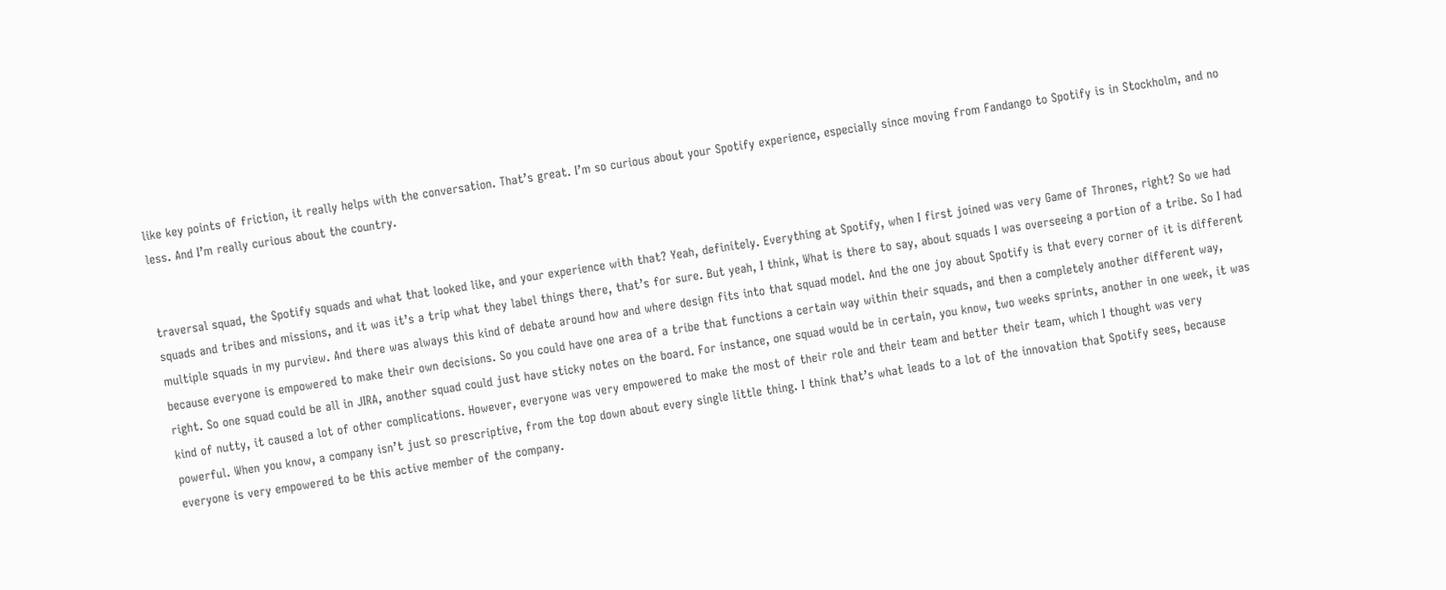like key points of friction, it really helps with the conversation. That’s great. I’m so curious about your Spotify experience, especially since moving from Fandango to Spotify is in Stockholm, and no less. And I’m really curious about the country.


traversal squad, the Spotify squads and what that looked like, and your experience with that? Yeah, definitely. Everything at Spotify, when I first joined was very Game of Thrones, right? So we had squads and tribes and missions, and it was it’s a trip what they label things there, that’s for sure. But yeah, I think, What is there to say, about squads I was overseeing a portion of a tribe. So I had multiple squads in my purview. And there was always this kind of debate around how and where design fits into that squad model. And the one joy about Spotify is that every corner of it is different because everyone is empowered to make their own decisions. So you could have one area of a tribe that functions a certain way within their squads, and then a completely another different way, right. So one squad could be all in JIRA, another squad could just have sticky notes on the board. For instance, one squad would be in certain, you know, two weeks sprints, another in one week, it was kind of nutty, it caused a lot of other complications. However, everyone was very empowered to make the most of their role and their team and better their team, which I thought was very powerful. When you know, a company isn’t just so prescriptive, from the top down about every single little thing. I think that’s what leads to a lot of the innovation that Spotify sees, because everyone is very empowered to be this active member of the company.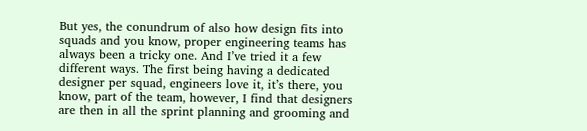But yes, the conundrum of also how design fits into squads and you know, proper engineering teams has always been a tricky one. And I’ve tried it a few different ways. The first being having a dedicated designer per squad, engineers love it, it’s there, you know, part of the team, however, I find that designers are then in all the sprint planning and grooming and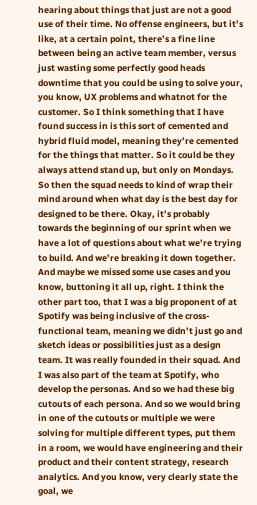hearing about things that just are not a good use of their time. No offense engineers, but it’s like, at a certain point, there’s a fine line between being an active team member, versus just wasting some perfectly good heads downtime that you could be using to solve your, you know, UX problems and whatnot for the customer. So I think something that I have found success in is this sort of cemented and hybrid fluid model, meaning they’re cemented for the things that matter. So it could be they always attend stand up, but only on Mondays. So then the squad needs to kind of wrap their mind around when what day is the best day for designed to be there. Okay, it’s probably towards the beginning of our sprint when we have a lot of questions about what we’re trying to build. And we’re breaking it down together. And maybe we missed some use cases and you know, buttoning it all up, right. I think the other part too, that I was a big proponent of at Spotify was being inclusive of the cross-functional team, meaning we didn’t just go and sketch ideas or possibilities just as a design team. It was really founded in their squad. And I was also part of the team at Spotify, who develop the personas. And so we had these big cutouts of each persona. And so we would bring in one of the cutouts or multiple we were solving for multiple different types, put them in a room, we would have engineering and their product and their content strategy, research analytics. And you know, very clearly state the goal, we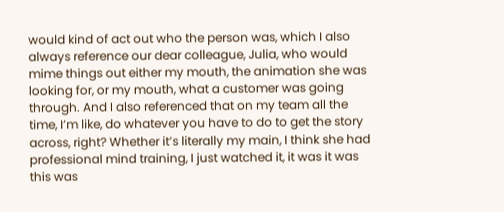would kind of act out who the person was, which I also always reference our dear colleague, Julia, who would mime things out either my mouth, the animation she was looking for, or my mouth, what a customer was going through. And I also referenced that on my team all the time, I’m like, do whatever you have to do to get the story across, right? Whether it’s literally my main, I think she had professional mind training, I just watched it, it was it was this was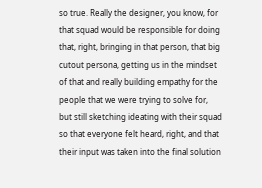so true. Really the designer, you know, for that squad would be responsible for doing that, right, bringing in that person, that big cutout persona, getting us in the mindset of that and really building empathy for the people that we were trying to solve for, but still sketching ideating with their squad so that everyone felt heard, right, and that their input was taken into the final solution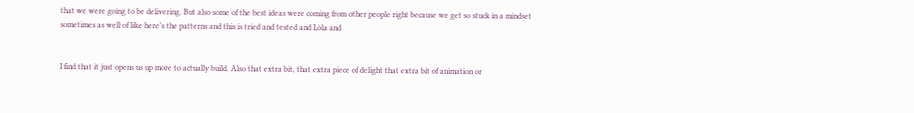that we were going to be delivering. But also some of the best ideas were coming from other people right because we get so stuck in a mindset sometimes as well of like here’s the patterns and this is tried and tested and Lola and


I find that it just opens us up more to actually build. Also that extra bit, that extra piece of delight that extra bit of animation or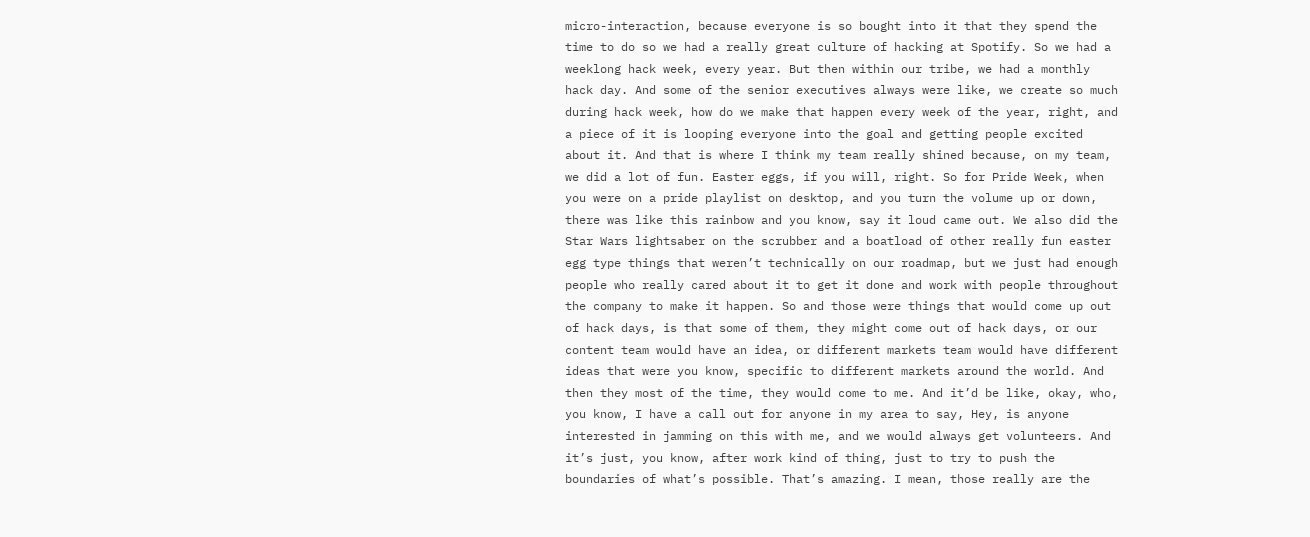micro-interaction, because everyone is so bought into it that they spend the time to do so we had a really great culture of hacking at Spotify. So we had a weeklong hack week, every year. But then within our tribe, we had a monthly hack day. And some of the senior executives always were like, we create so much during hack week, how do we make that happen every week of the year, right, and a piece of it is looping everyone into the goal and getting people excited about it. And that is where I think my team really shined because, on my team, we did a lot of fun. Easter eggs, if you will, right. So for Pride Week, when you were on a pride playlist on desktop, and you turn the volume up or down, there was like this rainbow and you know, say it loud came out. We also did the Star Wars lightsaber on the scrubber and a boatload of other really fun easter egg type things that weren’t technically on our roadmap, but we just had enough people who really cared about it to get it done and work with people throughout the company to make it happen. So and those were things that would come up out of hack days, is that some of them, they might come out of hack days, or our content team would have an idea, or different markets team would have different ideas that were you know, specific to different markets around the world. And then they most of the time, they would come to me. And it’d be like, okay, who, you know, I have a call out for anyone in my area to say, Hey, is anyone interested in jamming on this with me, and we would always get volunteers. And it’s just, you know, after work kind of thing, just to try to push the boundaries of what’s possible. That’s amazing. I mean, those really are the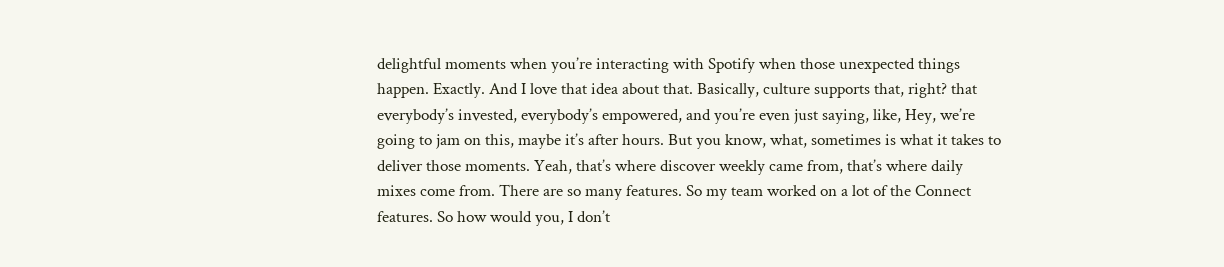delightful moments when you’re interacting with Spotify when those unexpected things happen. Exactly. And I love that idea about that. Basically, culture supports that, right? that everybody’s invested, everybody’s empowered, and you’re even just saying, like, Hey, we’re going to jam on this, maybe it’s after hours. But you know, what, sometimes is what it takes to deliver those moments. Yeah, that’s where discover weekly came from, that’s where daily mixes come from. There are so many features. So my team worked on a lot of the Connect features. So how would you, I don’t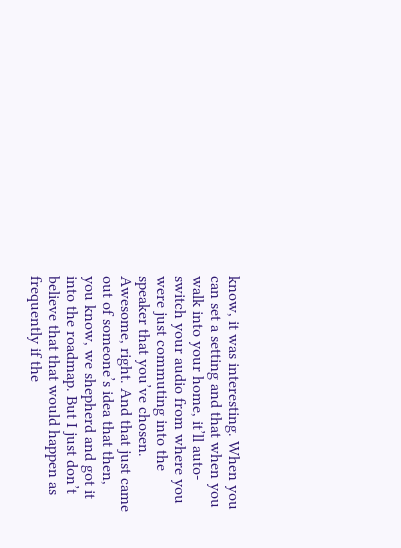know, it was interesting. When you can set a setting and that when you walk into your home, it’ll auto-switch your audio from where you were just commuting into the speaker that you’ve chosen. Awesome, right. And that just came out of someone’s idea that then, you know, we shepherd and got it into the roadmap. But I just don’t believe that that would happen as frequently if the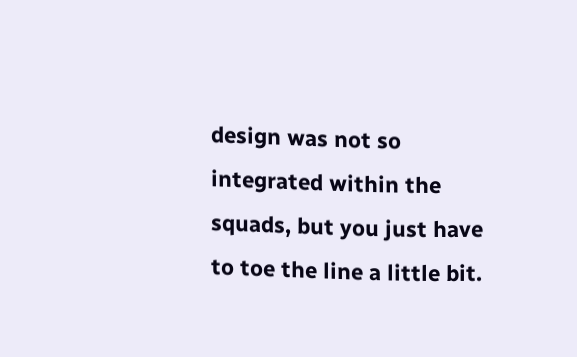design was not so integrated within the squads, but you just have to toe the line a little bit.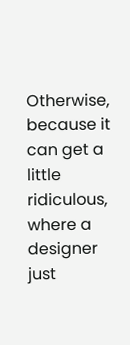Otherwise, because it can get a little ridiculous, where a designer just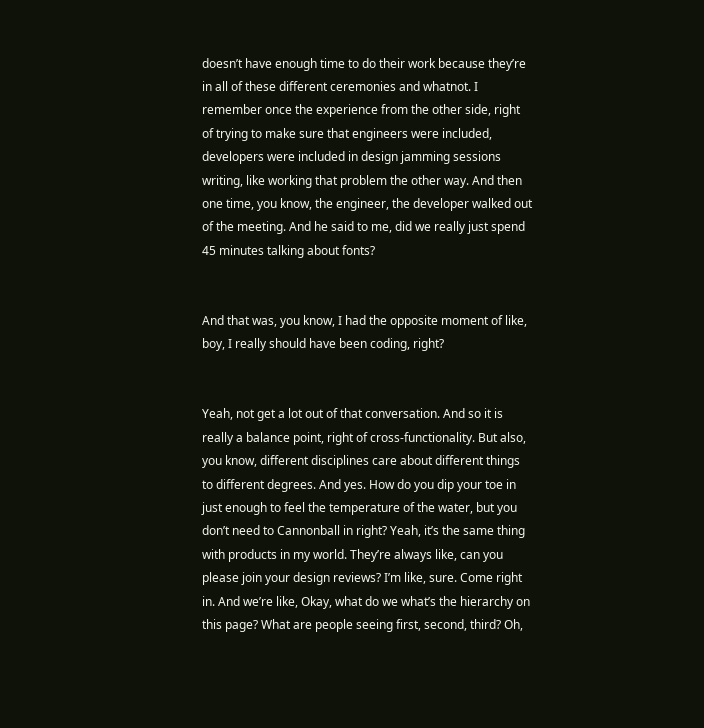doesn’t have enough time to do their work because they’re in all of these different ceremonies and whatnot. I remember once the experience from the other side, right of trying to make sure that engineers were included, developers were included in design jamming sessions writing, like working that problem the other way. And then one time, you know, the engineer, the developer walked out of the meeting. And he said to me, did we really just spend 45 minutes talking about fonts?


And that was, you know, I had the opposite moment of like, boy, I really should have been coding, right?


Yeah, not get a lot out of that conversation. And so it is really a balance point, right of cross-functionality. But also, you know, different disciplines care about different things to different degrees. And yes. How do you dip your toe in just enough to feel the temperature of the water, but you don’t need to Cannonball in right? Yeah, it’s the same thing with products in my world. They’re always like, can you please join your design reviews? I’m like, sure. Come right in. And we’re like, Okay, what do we what’s the hierarchy on this page? What are people seeing first, second, third? Oh,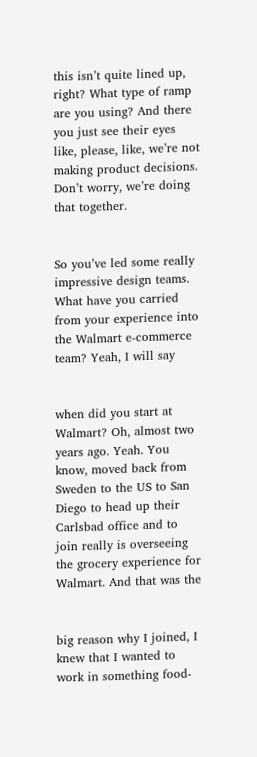this isn’t quite lined up, right? What type of ramp are you using? And there you just see their eyes like, please, like, we’re not making product decisions. Don’t worry, we’re doing that together.


So you’ve led some really impressive design teams. What have you carried from your experience into the Walmart e-commerce team? Yeah, I will say


when did you start at Walmart? Oh, almost two years ago. Yeah. You know, moved back from Sweden to the US to San Diego to head up their Carlsbad office and to join really is overseeing the grocery experience for Walmart. And that was the


big reason why I joined, I knew that I wanted to work in something food-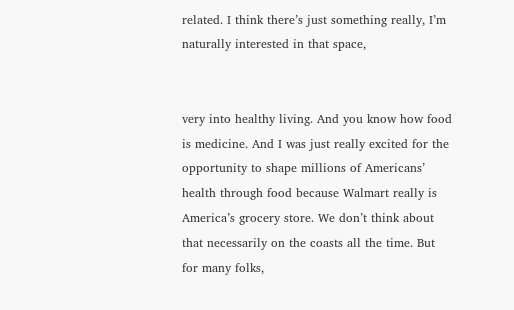related. I think there’s just something really, I’m naturally interested in that space,


very into healthy living. And you know how food is medicine. And I was just really excited for the opportunity to shape millions of Americans’ health through food because Walmart really is America’s grocery store. We don’t think about that necessarily on the coasts all the time. But for many folks,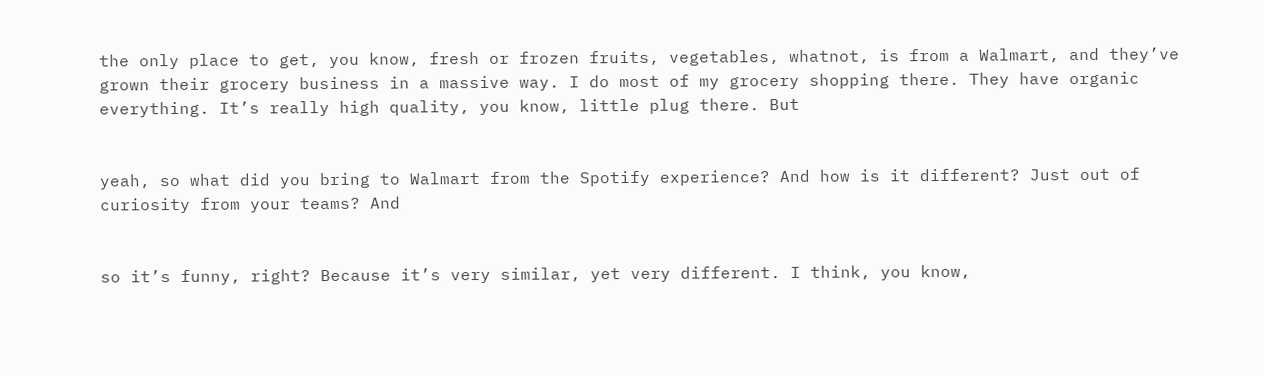the only place to get, you know, fresh or frozen fruits, vegetables, whatnot, is from a Walmart, and they’ve grown their grocery business in a massive way. I do most of my grocery shopping there. They have organic everything. It’s really high quality, you know, little plug there. But


yeah, so what did you bring to Walmart from the Spotify experience? And how is it different? Just out of curiosity from your teams? And


so it’s funny, right? Because it’s very similar, yet very different. I think, you know,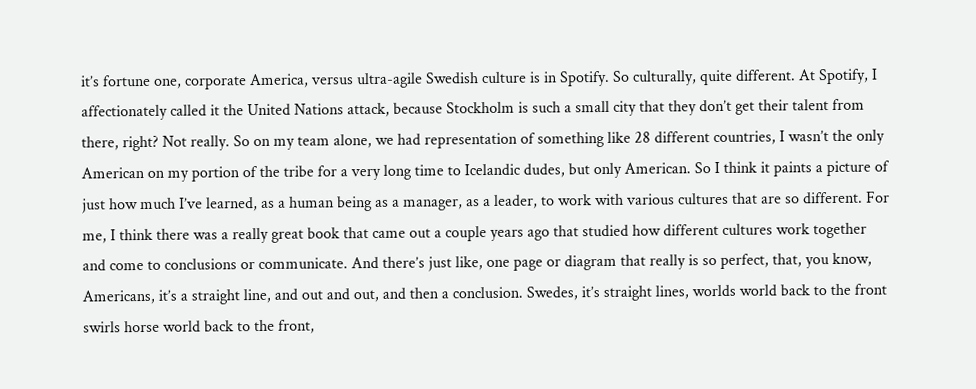it’s fortune one, corporate America, versus ultra-agile Swedish culture is in Spotify. So culturally, quite different. At Spotify, I affectionately called it the United Nations attack, because Stockholm is such a small city that they don’t get their talent from there, right? Not really. So on my team alone, we had representation of something like 28 different countries, I wasn’t the only American on my portion of the tribe for a very long time to Icelandic dudes, but only American. So I think it paints a picture of just how much I’ve learned, as a human being as a manager, as a leader, to work with various cultures that are so different. For me, I think there was a really great book that came out a couple years ago that studied how different cultures work together and come to conclusions or communicate. And there’s just like, one page or diagram that really is so perfect, that, you know, Americans, it’s a straight line, and out and out, and then a conclusion. Swedes, it’s straight lines, worlds world back to the front swirls horse world back to the front,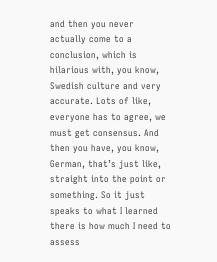and then you never actually come to a conclusion, which is hilarious with, you know, Swedish culture and very accurate. Lots of like, everyone has to agree, we must get consensus. And then you have, you know, German, that’s just like, straight into the point or something. So it just speaks to what I learned there is how much I need to assess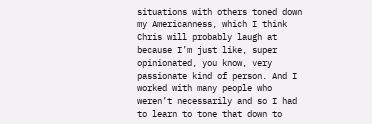situations with others toned down my Americanness, which I think Chris will probably laugh at because I’m just like, super opinionated, you know, very passionate kind of person. And I worked with many people who weren’t necessarily and so I had to learn to tone that down to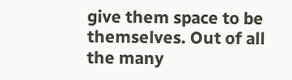give them space to be themselves. Out of all the many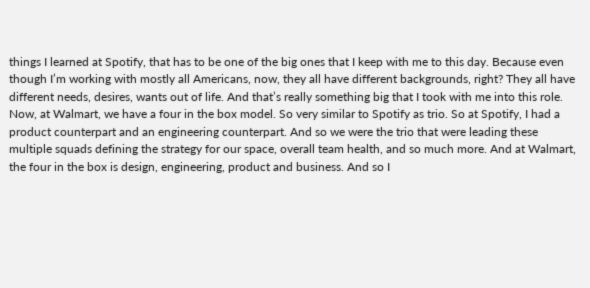things I learned at Spotify, that has to be one of the big ones that I keep with me to this day. Because even though I’m working with mostly all Americans, now, they all have different backgrounds, right? They all have different needs, desires, wants out of life. And that’s really something big that I took with me into this role. Now, at Walmart, we have a four in the box model. So very similar to Spotify as trio. So at Spotify, I had a product counterpart and an engineering counterpart. And so we were the trio that were leading these multiple squads defining the strategy for our space, overall team health, and so much more. And at Walmart, the four in the box is design, engineering, product and business. And so I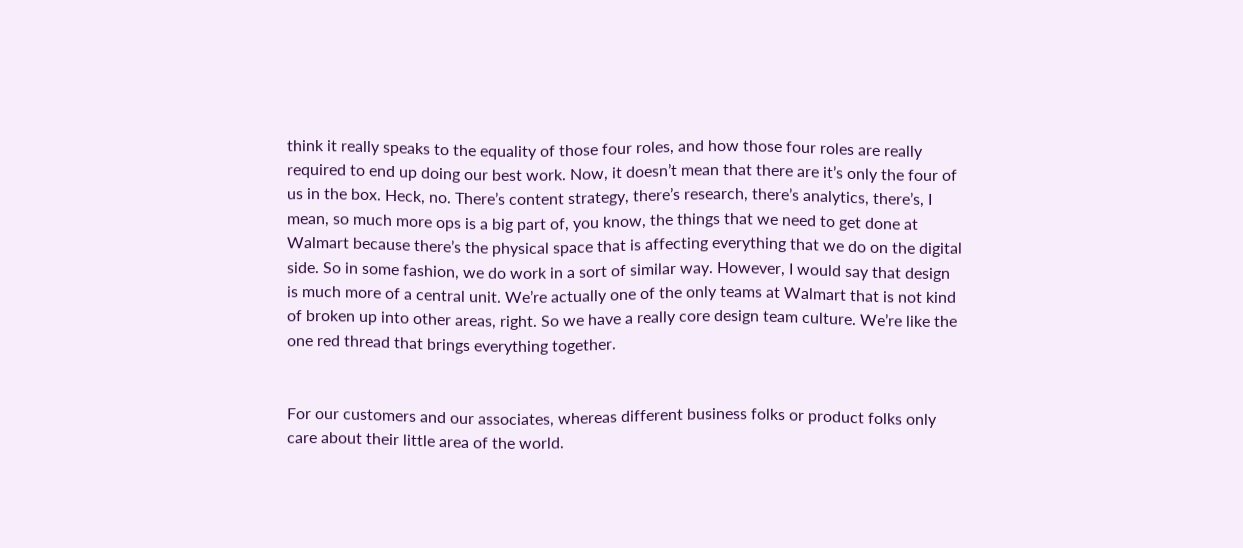think it really speaks to the equality of those four roles, and how those four roles are really required to end up doing our best work. Now, it doesn’t mean that there are it’s only the four of us in the box. Heck, no. There’s content strategy, there’s research, there’s analytics, there’s, I mean, so much more ops is a big part of, you know, the things that we need to get done at Walmart because there’s the physical space that is affecting everything that we do on the digital side. So in some fashion, we do work in a sort of similar way. However, I would say that design is much more of a central unit. We’re actually one of the only teams at Walmart that is not kind of broken up into other areas, right. So we have a really core design team culture. We’re like the one red thread that brings everything together.


For our customers and our associates, whereas different business folks or product folks only care about their little area of the world.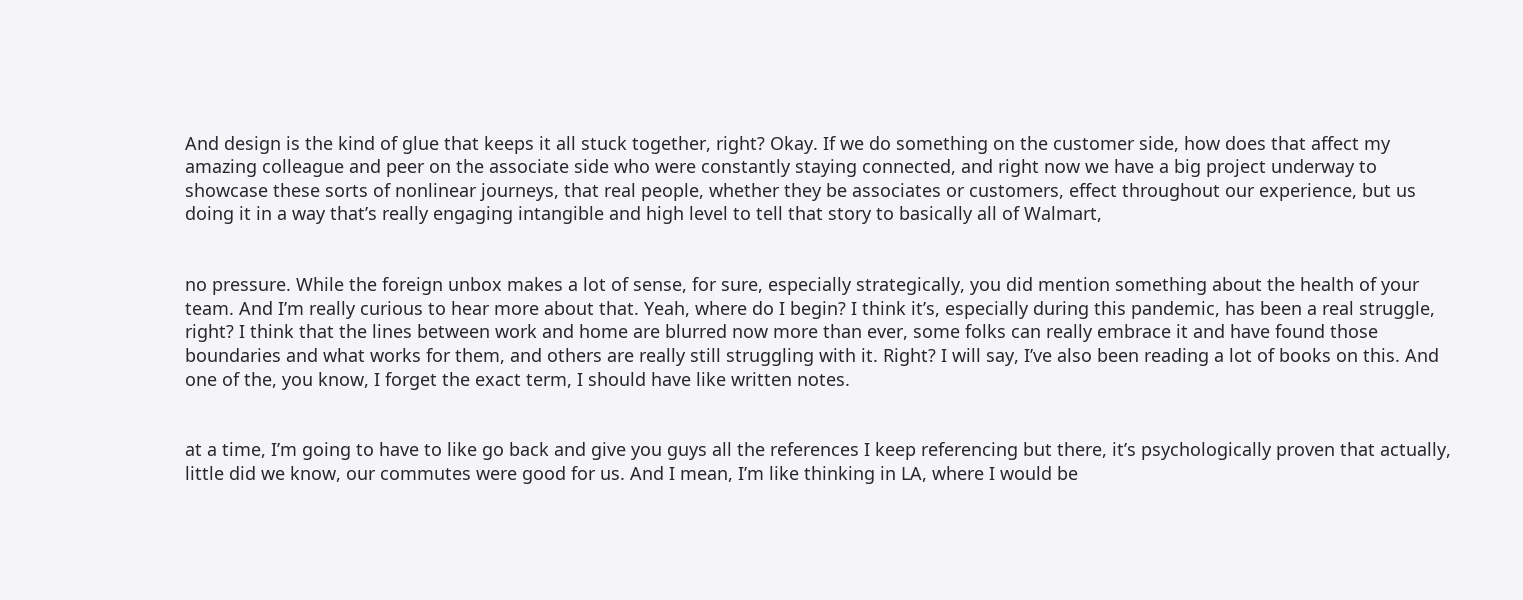And design is the kind of glue that keeps it all stuck together, right? Okay. If we do something on the customer side, how does that affect my amazing colleague and peer on the associate side who were constantly staying connected, and right now we have a big project underway to showcase these sorts of nonlinear journeys, that real people, whether they be associates or customers, effect throughout our experience, but us doing it in a way that’s really engaging intangible and high level to tell that story to basically all of Walmart,


no pressure. While the foreign unbox makes a lot of sense, for sure, especially strategically, you did mention something about the health of your team. And I’m really curious to hear more about that. Yeah, where do I begin? I think it’s, especially during this pandemic, has been a real struggle, right? I think that the lines between work and home are blurred now more than ever, some folks can really embrace it and have found those boundaries and what works for them, and others are really still struggling with it. Right? I will say, I’ve also been reading a lot of books on this. And one of the, you know, I forget the exact term, I should have like written notes.


at a time, I’m going to have to like go back and give you guys all the references I keep referencing but there, it’s psychologically proven that actually, little did we know, our commutes were good for us. And I mean, I’m like thinking in LA, where I would be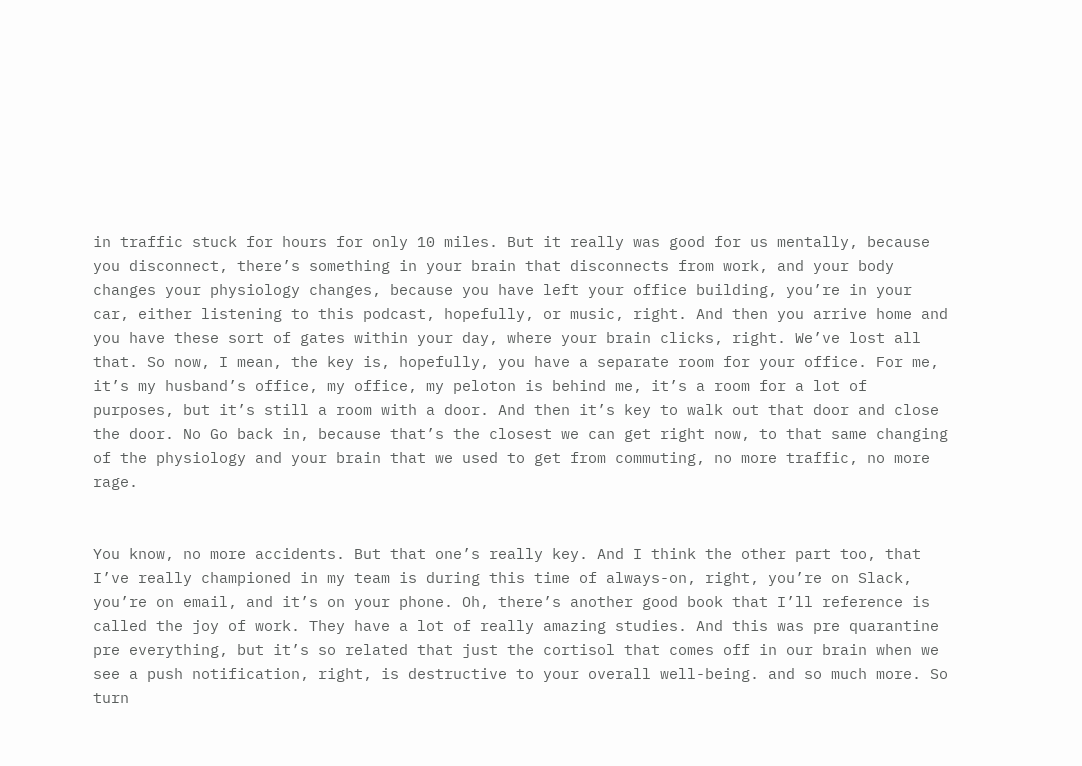in traffic stuck for hours for only 10 miles. But it really was good for us mentally, because you disconnect, there’s something in your brain that disconnects from work, and your body changes your physiology changes, because you have left your office building, you’re in your car, either listening to this podcast, hopefully, or music, right. And then you arrive home and you have these sort of gates within your day, where your brain clicks, right. We’ve lost all that. So now, I mean, the key is, hopefully, you have a separate room for your office. For me, it’s my husband’s office, my office, my peloton is behind me, it’s a room for a lot of purposes, but it’s still a room with a door. And then it’s key to walk out that door and close the door. No Go back in, because that’s the closest we can get right now, to that same changing of the physiology and your brain that we used to get from commuting, no more traffic, no more rage.


You know, no more accidents. But that one’s really key. And I think the other part too, that I’ve really championed in my team is during this time of always-on, right, you’re on Slack, you’re on email, and it’s on your phone. Oh, there’s another good book that I’ll reference is called the joy of work. They have a lot of really amazing studies. And this was pre quarantine pre everything, but it’s so related that just the cortisol that comes off in our brain when we see a push notification, right, is destructive to your overall well-being. and so much more. So turn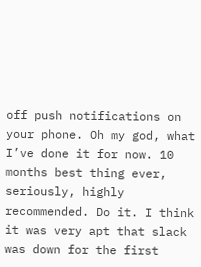off push notifications on your phone. Oh my god, what I’ve done it for now. 10 months best thing ever, seriously, highly recommended. Do it. I think it was very apt that slack was down for the first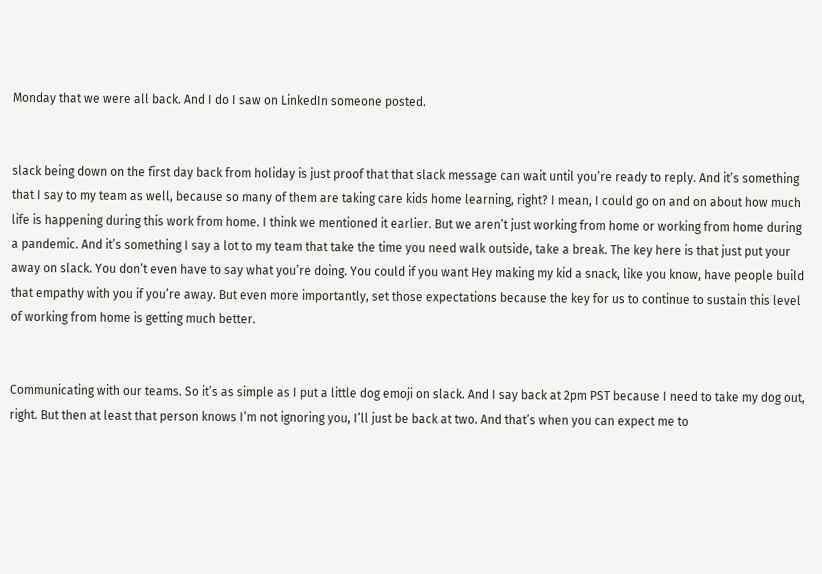Monday that we were all back. And I do I saw on LinkedIn someone posted.


slack being down on the first day back from holiday is just proof that that slack message can wait until you’re ready to reply. And it’s something that I say to my team as well, because so many of them are taking care kids home learning, right? I mean, I could go on and on about how much life is happening during this work from home. I think we mentioned it earlier. But we aren’t just working from home or working from home during a pandemic. And it’s something I say a lot to my team that take the time you need walk outside, take a break. The key here is that just put your away on slack. You don’t even have to say what you’re doing. You could if you want Hey making my kid a snack, like you know, have people build that empathy with you if you’re away. But even more importantly, set those expectations because the key for us to continue to sustain this level of working from home is getting much better.


Communicating with our teams. So it’s as simple as I put a little dog emoji on slack. And I say back at 2pm PST because I need to take my dog out, right. But then at least that person knows I’m not ignoring you, I’ll just be back at two. And that’s when you can expect me to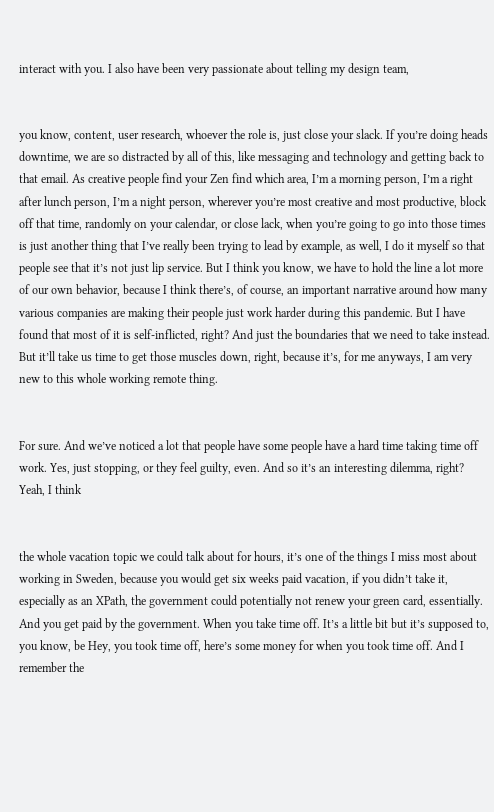interact with you. I also have been very passionate about telling my design team,


you know, content, user research, whoever the role is, just close your slack. If you’re doing heads downtime, we are so distracted by all of this, like messaging and technology and getting back to that email. As creative people find your Zen find which area, I’m a morning person, I’m a right after lunch person, I’m a night person, wherever you’re most creative and most productive, block off that time, randomly on your calendar, or close lack, when you’re going to go into those times is just another thing that I’ve really been trying to lead by example, as well, I do it myself so that people see that it’s not just lip service. But I think you know, we have to hold the line a lot more of our own behavior, because I think there’s, of course, an important narrative around how many various companies are making their people just work harder during this pandemic. But I have found that most of it is self-inflicted, right? And just the boundaries that we need to take instead. But it’ll take us time to get those muscles down, right, because it’s, for me anyways, I am very new to this whole working remote thing.


For sure. And we’ve noticed a lot that people have some people have a hard time taking time off work. Yes, just stopping, or they feel guilty, even. And so it’s an interesting dilemma, right? Yeah, I think


the whole vacation topic we could talk about for hours, it’s one of the things I miss most about working in Sweden, because you would get six weeks paid vacation, if you didn’t take it, especially as an XPath, the government could potentially not renew your green card, essentially. And you get paid by the government. When you take time off. It’s a little bit but it’s supposed to, you know, be Hey, you took time off, here’s some money for when you took time off. And I remember the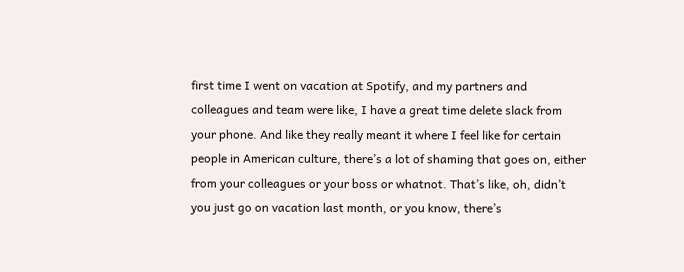first time I went on vacation at Spotify, and my partners and colleagues and team were like, I have a great time delete slack from your phone. And like they really meant it where I feel like for certain people in American culture, there’s a lot of shaming that goes on, either from your colleagues or your boss or whatnot. That’s like, oh, didn’t you just go on vacation last month, or you know, there’s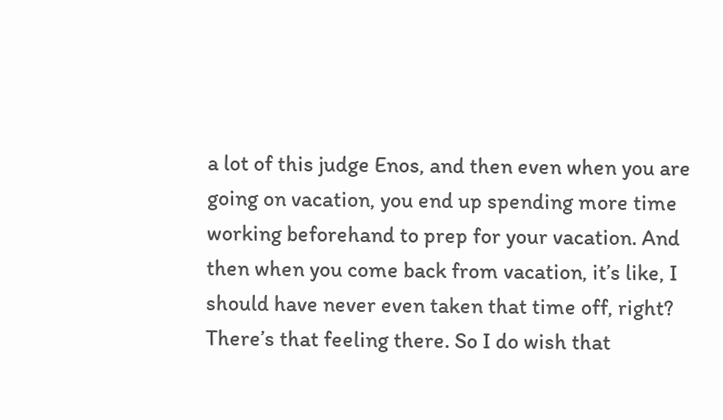a lot of this judge Enos, and then even when you are going on vacation, you end up spending more time working beforehand to prep for your vacation. And then when you come back from vacation, it’s like, I should have never even taken that time off, right? There’s that feeling there. So I do wish that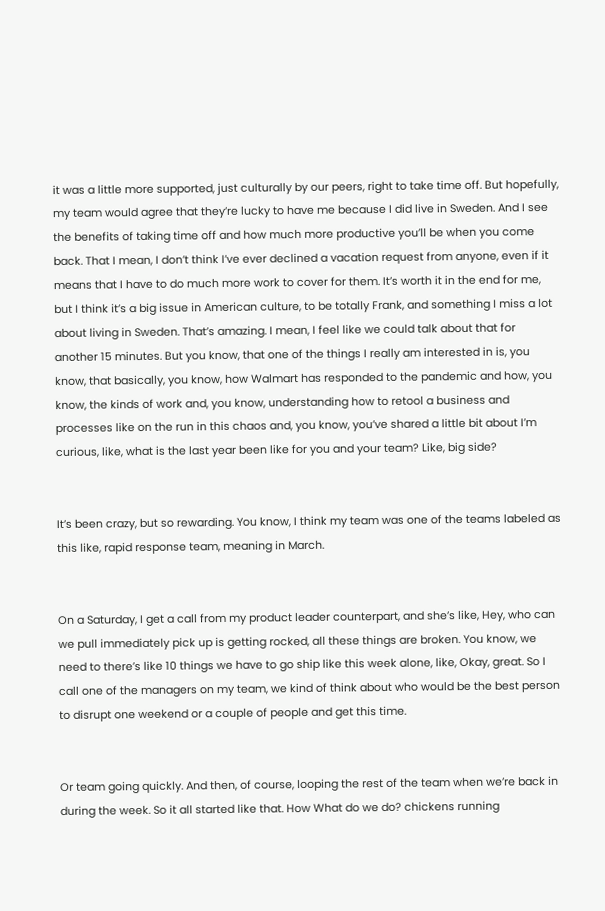it was a little more supported, just culturally by our peers, right to take time off. But hopefully, my team would agree that they’re lucky to have me because I did live in Sweden. And I see the benefits of taking time off and how much more productive you’ll be when you come back. That I mean, I don’t think I’ve ever declined a vacation request from anyone, even if it means that I have to do much more work to cover for them. It’s worth it in the end for me, but I think it’s a big issue in American culture, to be totally Frank, and something I miss a lot about living in Sweden. That’s amazing. I mean, I feel like we could talk about that for another 15 minutes. But you know, that one of the things I really am interested in is, you know, that basically, you know, how Walmart has responded to the pandemic and how, you know, the kinds of work and, you know, understanding how to retool a business and processes like on the run in this chaos and, you know, you’ve shared a little bit about I’m curious, like, what is the last year been like for you and your team? Like, big side?


It’s been crazy, but so rewarding. You know, I think my team was one of the teams labeled as this like, rapid response team, meaning in March.


On a Saturday, I get a call from my product leader counterpart, and she’s like, Hey, who can we pull immediately pick up is getting rocked, all these things are broken. You know, we need to there’s like 10 things we have to go ship like this week alone, like, Okay, great. So I call one of the managers on my team, we kind of think about who would be the best person to disrupt one weekend or a couple of people and get this time.


Or team going quickly. And then, of course, looping the rest of the team when we’re back in during the week. So it all started like that. How What do we do? chickens running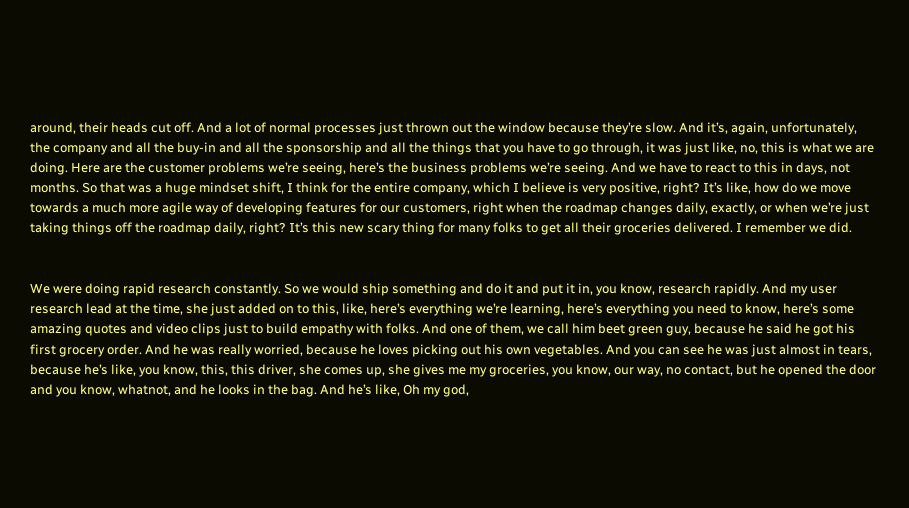around, their heads cut off. And a lot of normal processes just thrown out the window because they’re slow. And it’s, again, unfortunately, the company and all the buy-in and all the sponsorship and all the things that you have to go through, it was just like, no, this is what we are doing. Here are the customer problems we’re seeing, here’s the business problems we’re seeing. And we have to react to this in days, not months. So that was a huge mindset shift, I think for the entire company, which I believe is very positive, right? It’s like, how do we move towards a much more agile way of developing features for our customers, right when the roadmap changes daily, exactly, or when we’re just taking things off the roadmap daily, right? It’s this new scary thing for many folks to get all their groceries delivered. I remember we did.


We were doing rapid research constantly. So we would ship something and do it and put it in, you know, research rapidly. And my user research lead at the time, she just added on to this, like, here’s everything we’re learning, here’s everything you need to know, here’s some amazing quotes and video clips just to build empathy with folks. And one of them, we call him beet green guy, because he said he got his first grocery order. And he was really worried, because he loves picking out his own vegetables. And you can see he was just almost in tears, because he’s like, you know, this, this driver, she comes up, she gives me my groceries, you know, our way, no contact, but he opened the door and you know, whatnot, and he looks in the bag. And he’s like, Oh my god,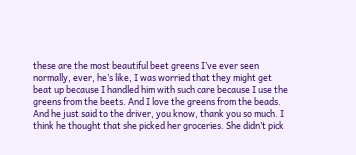these are the most beautiful beet greens I’ve ever seen normally, ever, he’s like, I was worried that they might get beat up because I handled him with such care because I use the greens from the beets. And I love the greens from the beads. And he just said to the driver, you know, thank you so much. I think he thought that she picked her groceries. She didn’t pick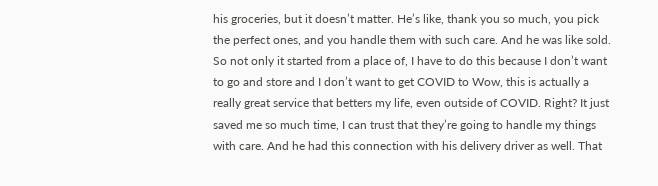his groceries, but it doesn’t matter. He’s like, thank you so much, you pick the perfect ones, and you handle them with such care. And he was like sold. So not only it started from a place of, I have to do this because I don’t want to go and store and I don’t want to get COVID to Wow, this is actually a really great service that betters my life, even outside of COVID. Right? It just saved me so much time, I can trust that they’re going to handle my things with care. And he had this connection with his delivery driver as well. That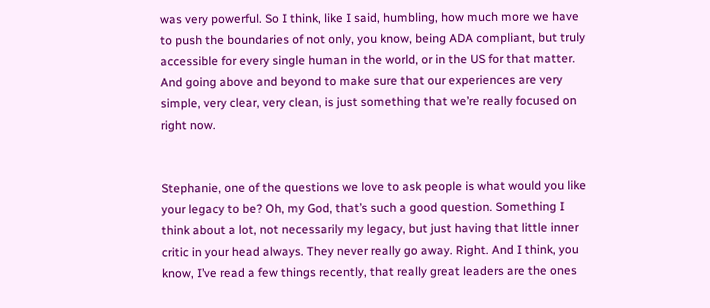was very powerful. So I think, like I said, humbling, how much more we have to push the boundaries of not only, you know, being ADA compliant, but truly accessible for every single human in the world, or in the US for that matter. And going above and beyond to make sure that our experiences are very simple, very clear, very clean, is just something that we’re really focused on right now.


Stephanie, one of the questions we love to ask people is what would you like your legacy to be? Oh, my God, that’s such a good question. Something I think about a lot, not necessarily my legacy, but just having that little inner critic in your head always. They never really go away. Right. And I think, you know, I’ve read a few things recently, that really great leaders are the ones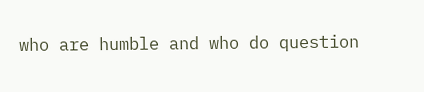who are humble and who do question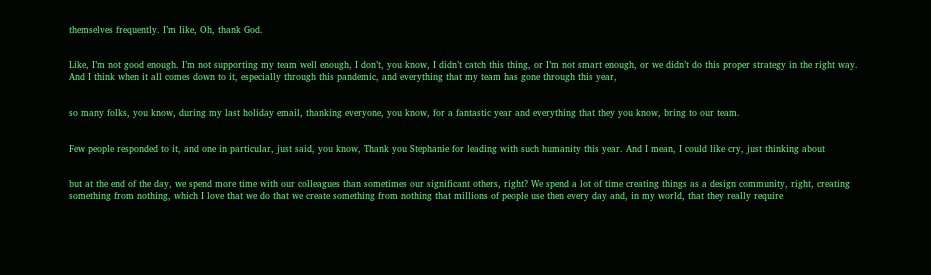themselves frequently. I’m like, Oh, thank God.


Like, I’m not good enough. I’m not supporting my team well enough, I don’t, you know, I didn’t catch this thing, or I’m not smart enough, or we didn’t do this proper strategy in the right way. And I think when it all comes down to it, especially through this pandemic, and everything that my team has gone through this year,


so many folks, you know, during my last holiday email, thanking everyone, you know, for a fantastic year and everything that they you know, bring to our team.


Few people responded to it, and one in particular, just said, you know, Thank you Stephanie for leading with such humanity this year. And I mean, I could like cry, just thinking about


but at the end of the day, we spend more time with our colleagues than sometimes our significant others, right? We spend a lot of time creating things as a design community, right, creating something from nothing, which I love that we do that we create something from nothing that millions of people use then every day and, in my world, that they really require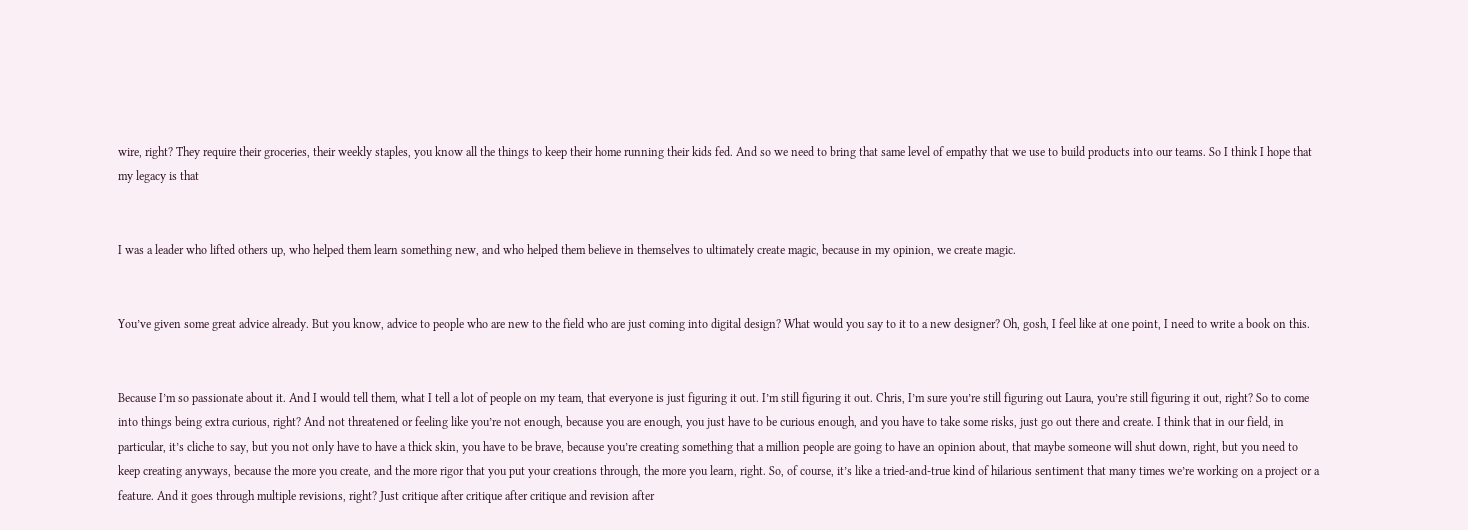wire, right? They require their groceries, their weekly staples, you know all the things to keep their home running their kids fed. And so we need to bring that same level of empathy that we use to build products into our teams. So I think I hope that my legacy is that


I was a leader who lifted others up, who helped them learn something new, and who helped them believe in themselves to ultimately create magic, because in my opinion, we create magic.


You’ve given some great advice already. But you know, advice to people who are new to the field who are just coming into digital design? What would you say to it to a new designer? Oh, gosh, I feel like at one point, I need to write a book on this.


Because I’m so passionate about it. And I would tell them, what I tell a lot of people on my team, that everyone is just figuring it out. I’m still figuring it out. Chris, I’m sure you’re still figuring out Laura, you’re still figuring it out, right? So to come into things being extra curious, right? And not threatened or feeling like you’re not enough, because you are enough, you just have to be curious enough, and you have to take some risks, just go out there and create. I think that in our field, in particular, it’s cliche to say, but you not only have to have a thick skin, you have to be brave, because you’re creating something that a million people are going to have an opinion about, that maybe someone will shut down, right, but you need to keep creating anyways, because the more you create, and the more rigor that you put your creations through, the more you learn, right. So, of course, it’s like a tried-and-true kind of hilarious sentiment that many times we’re working on a project or a feature. And it goes through multiple revisions, right? Just critique after critique after critique and revision after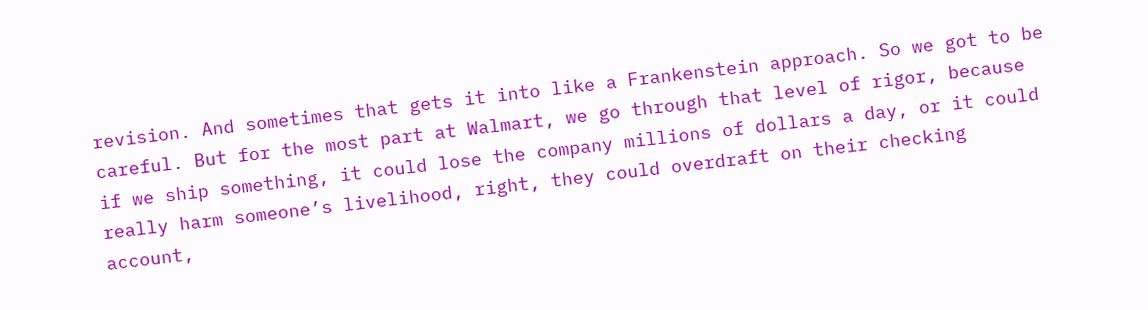revision. And sometimes that gets it into like a Frankenstein approach. So we got to be careful. But for the most part at Walmart, we go through that level of rigor, because if we ship something, it could lose the company millions of dollars a day, or it could really harm someone’s livelihood, right, they could overdraft on their checking account,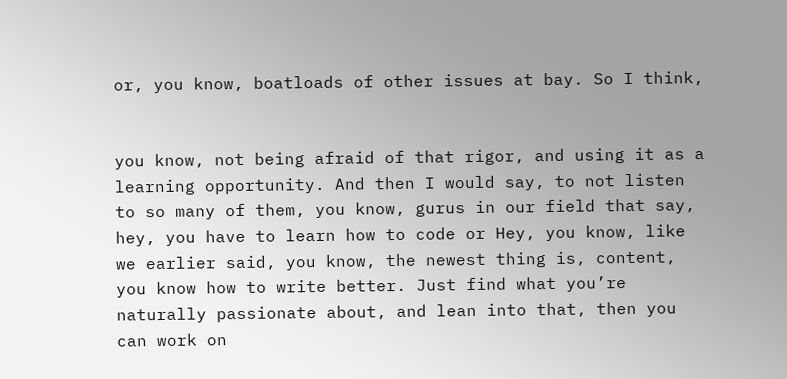or, you know, boatloads of other issues at bay. So I think,


you know, not being afraid of that rigor, and using it as a learning opportunity. And then I would say, to not listen to so many of them, you know, gurus in our field that say, hey, you have to learn how to code or Hey, you know, like we earlier said, you know, the newest thing is, content, you know how to write better. Just find what you’re naturally passionate about, and lean into that, then you can work on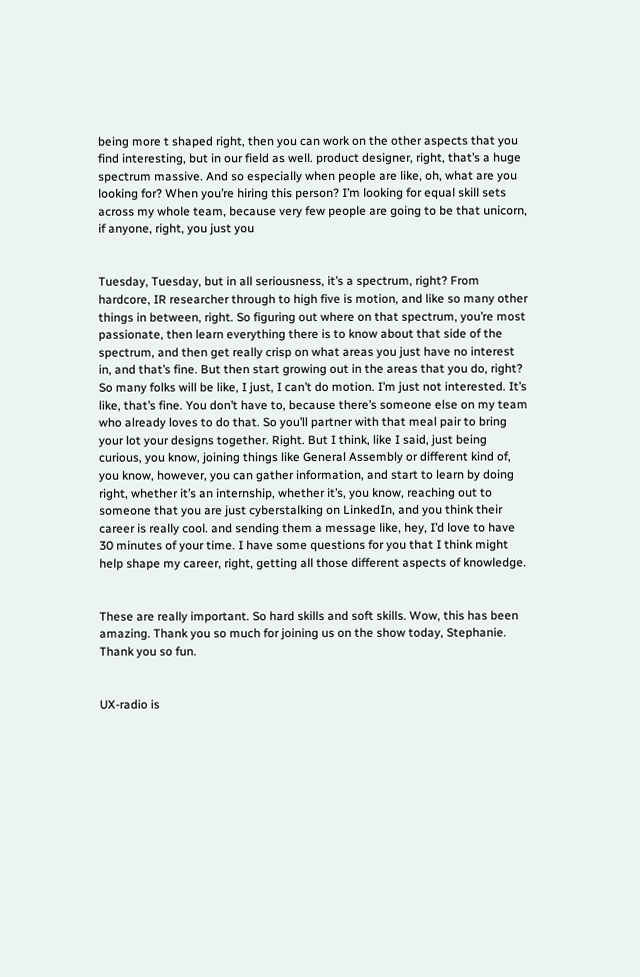being more t shaped right, then you can work on the other aspects that you find interesting, but in our field as well. product designer, right, that’s a huge spectrum massive. And so especially when people are like, oh, what are you looking for? When you’re hiring this person? I’m looking for equal skill sets across my whole team, because very few people are going to be that unicorn, if anyone, right, you just you


Tuesday, Tuesday, but in all seriousness, it’s a spectrum, right? From hardcore, IR researcher through to high five is motion, and like so many other things in between, right. So figuring out where on that spectrum, you’re most passionate, then learn everything there is to know about that side of the spectrum, and then get really crisp on what areas you just have no interest in, and that’s fine. But then start growing out in the areas that you do, right? So many folks will be like, I just, I can’t do motion. I’m just not interested. It’s like, that’s fine. You don’t have to, because there’s someone else on my team who already loves to do that. So you’ll partner with that meal pair to bring your lot your designs together. Right. But I think, like I said, just being curious, you know, joining things like General Assembly or different kind of, you know, however, you can gather information, and start to learn by doing right, whether it’s an internship, whether it’s, you know, reaching out to someone that you are just cyberstalking on LinkedIn, and you think their career is really cool. and sending them a message like, hey, I’d love to have 30 minutes of your time. I have some questions for you that I think might help shape my career, right, getting all those different aspects of knowledge.


These are really important. So hard skills and soft skills. Wow, this has been amazing. Thank you so much for joining us on the show today, Stephanie. Thank you so fun.


UX-radio is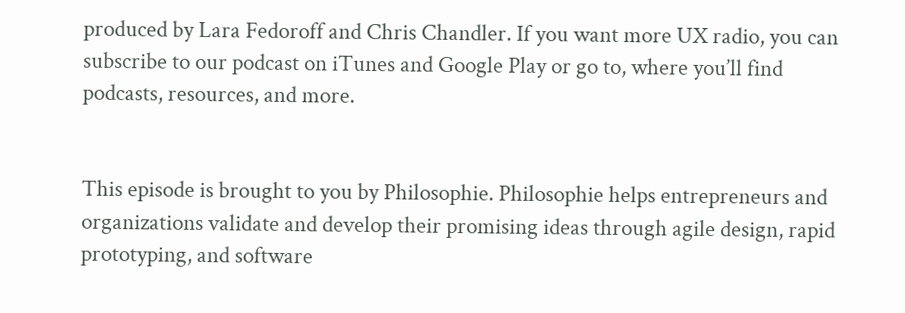produced by Lara Fedoroff and Chris Chandler. If you want more UX radio, you can subscribe to our podcast on iTunes and Google Play or go to, where you’ll find podcasts, resources, and more.


This episode is brought to you by Philosophie. Philosophie helps entrepreneurs and organizations validate and develop their promising ideas through agile design, rapid prototyping, and software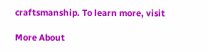craftsmanship. To learn more, visit

More About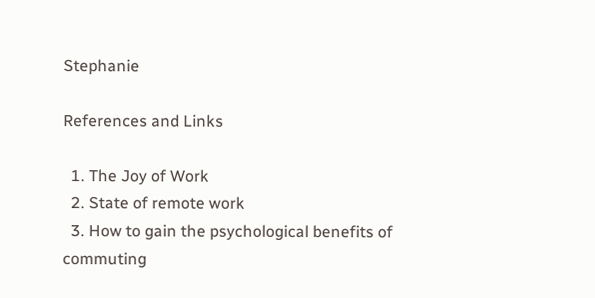Stephanie

References and Links

  1. The Joy of Work
  2. State of remote work
  3. How to gain the psychological benefits of commuting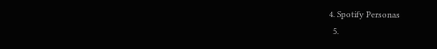4. Spotify Personas
  5.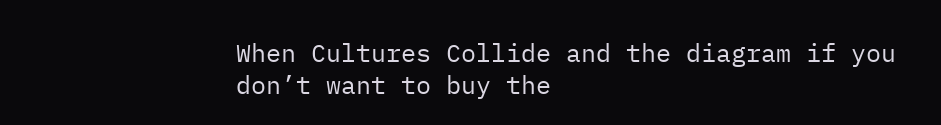When Cultures Collide and the diagram if you don’t want to buy the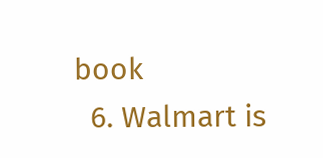book
  6. Walmart is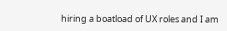hiring a boatload of UX roles and I am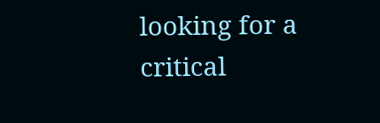looking for a critical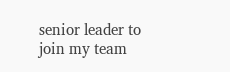senior leader to join my team